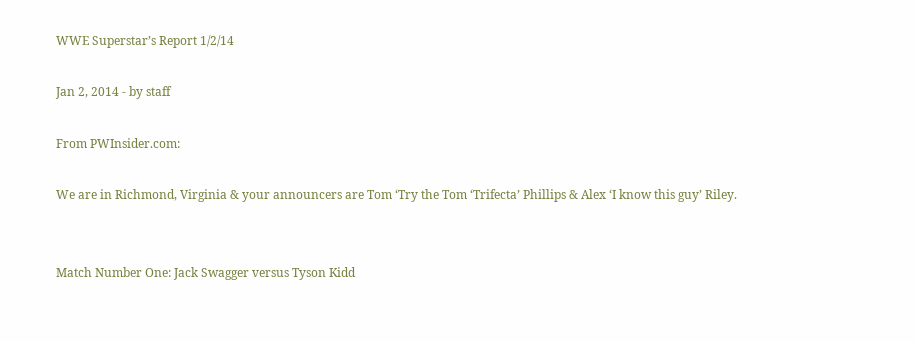WWE Superstar’s Report 1/2/14

Jan 2, 2014 - by staff

From PWInsider.com:

We are in Richmond, Virginia & your announcers are Tom ‘Try the Tom ‘Trifecta’ Phillips & Alex ‘I know this guy’ Riley.


Match Number One: Jack Swagger versus Tyson Kidd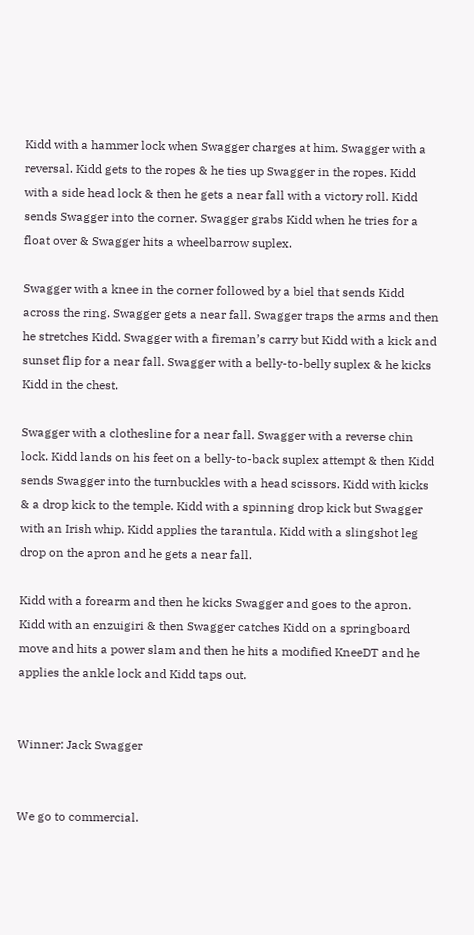Kidd with a hammer lock when Swagger charges at him. Swagger with a reversal. Kidd gets to the ropes & he ties up Swagger in the ropes. Kidd with a side head lock & then he gets a near fall with a victory roll. Kidd sends Swagger into the corner. Swagger grabs Kidd when he tries for a float over & Swagger hits a wheelbarrow suplex.

Swagger with a knee in the corner followed by a biel that sends Kidd across the ring. Swagger gets a near fall. Swagger traps the arms and then he stretches Kidd. Swagger with a fireman’s carry but Kidd with a kick and sunset flip for a near fall. Swagger with a belly-to-belly suplex & he kicks Kidd in the chest.

Swagger with a clothesline for a near fall. Swagger with a reverse chin lock. Kidd lands on his feet on a belly-to-back suplex attempt & then Kidd sends Swagger into the turnbuckles with a head scissors. Kidd with kicks & a drop kick to the temple. Kidd with a spinning drop kick but Swagger with an Irish whip. Kidd applies the tarantula. Kidd with a slingshot leg drop on the apron and he gets a near fall.

Kidd with a forearm and then he kicks Swagger and goes to the apron. Kidd with an enzuigiri & then Swagger catches Kidd on a springboard move and hits a power slam and then he hits a modified KneeDT and he applies the ankle lock and Kidd taps out.


Winner: Jack Swagger


We go to commercial.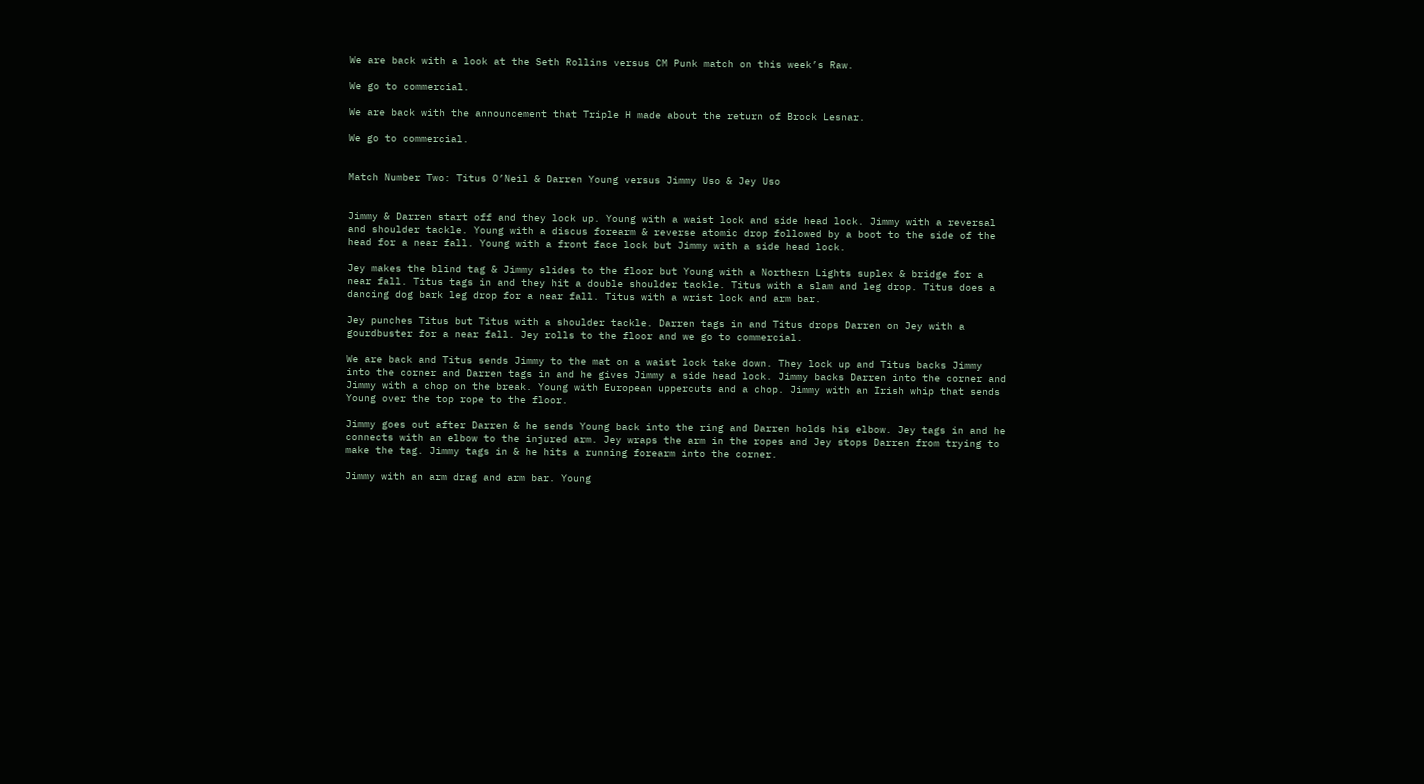We are back with a look at the Seth Rollins versus CM Punk match on this week’s Raw.

We go to commercial.

We are back with the announcement that Triple H made about the return of Brock Lesnar.

We go to commercial.


Match Number Two: Titus O’Neil & Darren Young versus Jimmy Uso & Jey Uso


Jimmy & Darren start off and they lock up. Young with a waist lock and side head lock. Jimmy with a reversal and shoulder tackle. Young with a discus forearm & reverse atomic drop followed by a boot to the side of the head for a near fall. Young with a front face lock but Jimmy with a side head lock.

Jey makes the blind tag & Jimmy slides to the floor but Young with a Northern Lights suplex & bridge for a near fall. Titus tags in and they hit a double shoulder tackle. Titus with a slam and leg drop. Titus does a dancing dog bark leg drop for a near fall. Titus with a wrist lock and arm bar.

Jey punches Titus but Titus with a shoulder tackle. Darren tags in and Titus drops Darren on Jey with a gourdbuster for a near fall. Jey rolls to the floor and we go to commercial.

We are back and Titus sends Jimmy to the mat on a waist lock take down. They lock up and Titus backs Jimmy into the corner and Darren tags in and he gives Jimmy a side head lock. Jimmy backs Darren into the corner and Jimmy with a chop on the break. Young with European uppercuts and a chop. Jimmy with an Irish whip that sends Young over the top rope to the floor.

Jimmy goes out after Darren & he sends Young back into the ring and Darren holds his elbow. Jey tags in and he connects with an elbow to the injured arm. Jey wraps the arm in the ropes and Jey stops Darren from trying to make the tag. Jimmy tags in & he hits a running forearm into the corner.

Jimmy with an arm drag and arm bar. Young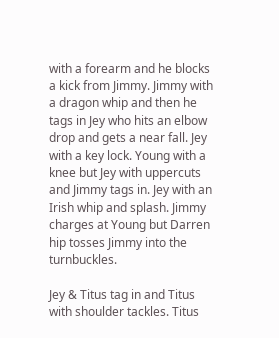with a forearm and he blocks a kick from Jimmy. Jimmy with a dragon whip and then he tags in Jey who hits an elbow drop and gets a near fall. Jey with a key lock. Young with a knee but Jey with uppercuts and Jimmy tags in. Jey with an Irish whip and splash. Jimmy charges at Young but Darren hip tosses Jimmy into the turnbuckles.

Jey & Titus tag in and Titus with shoulder tackles. Titus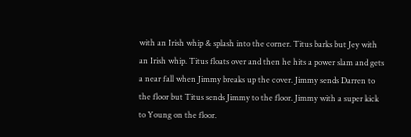with an Irish whip & splash into the corner. Titus barks but Jey with an Irish whip. Titus floats over and then he hits a power slam and gets a near fall when Jimmy breaks up the cover. Jimmy sends Darren to the floor but Titus sends Jimmy to the floor. Jimmy with a super kick to Young on the floor.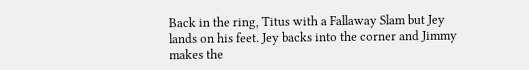Back in the ring, Titus with a Fallaway Slam but Jey lands on his feet. Jey backs into the corner and Jimmy makes the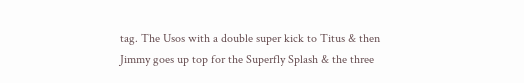tag. The Usos with a double super kick to Titus & then Jimmy goes up top for the Superfly Splash & the three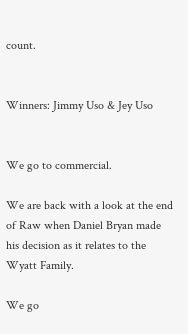count.


Winners: Jimmy Uso & Jey Uso


We go to commercial.

We are back with a look at the end of Raw when Daniel Bryan made his decision as it relates to the Wyatt Family.

We go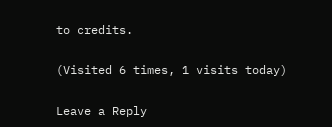to credits.

(Visited 6 times, 1 visits today)

Leave a Reply